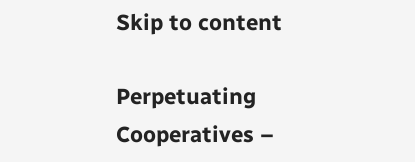Skip to content

Perpetuating Cooperatives –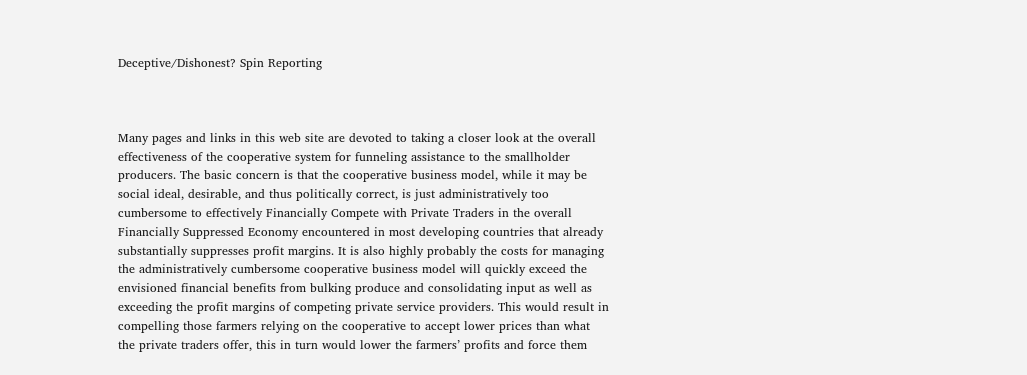Deceptive/Dishonest? Spin Reporting



Many pages and links in this web site are devoted to taking a closer look at the overall effectiveness of the cooperative system for funneling assistance to the smallholder producers. The basic concern is that the cooperative business model, while it may be social ideal, desirable, and thus politically correct, is just administratively too cumbersome to effectively Financially Compete with Private Traders in the overall Financially Suppressed Economy encountered in most developing countries that already substantially suppresses profit margins. It is also highly probably the costs for managing the administratively cumbersome cooperative business model will quickly exceed the envisioned financial benefits from bulking produce and consolidating input as well as exceeding the profit margins of competing private service providers. This would result in compelling those farmers relying on the cooperative to accept lower prices than what the private traders offer, this in turn would lower the farmers’ profits and force them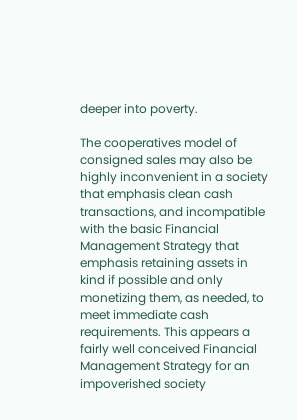deeper into poverty.

The cooperatives model of consigned sales may also be highly inconvenient in a society that emphasis clean cash transactions, and incompatible with the basic Financial Management Strategy that emphasis retaining assets in kind if possible and only monetizing them, as needed, to meet immediate cash requirements. This appears a fairly well conceived Financial Management Strategy for an impoverished society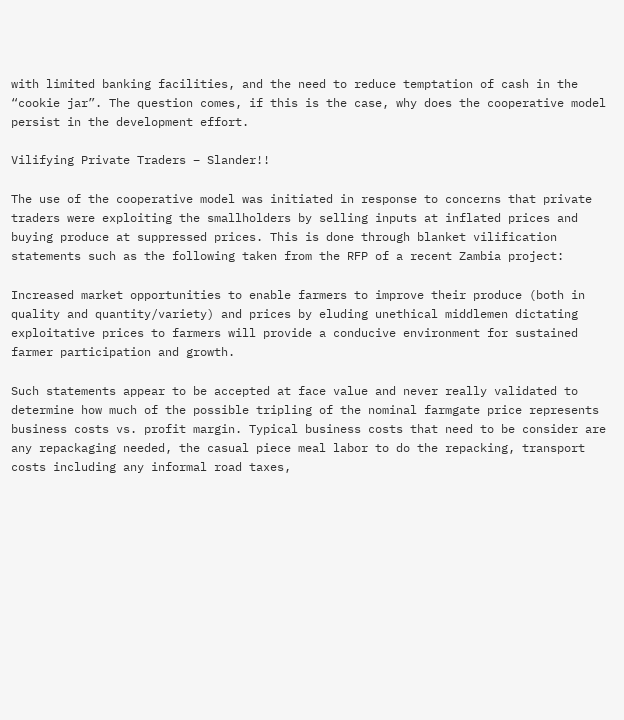with limited banking facilities, and the need to reduce temptation of cash in the “cookie jar”. The question comes, if this is the case, why does the cooperative model persist in the development effort.

Vilifying Private Traders – Slander!!

The use of the cooperative model was initiated in response to concerns that private traders were exploiting the smallholders by selling inputs at inflated prices and buying produce at suppressed prices. This is done through blanket vilification statements such as the following taken from the RFP of a recent Zambia project:

Increased market opportunities to enable farmers to improve their produce (both in quality and quantity/variety) and prices by eluding unethical middlemen dictating exploitative prices to farmers will provide a conducive environment for sustained farmer participation and growth.

Such statements appear to be accepted at face value and never really validated to determine how much of the possible tripling of the nominal farmgate price represents business costs vs. profit margin. Typical business costs that need to be consider are any repackaging needed, the casual piece meal labor to do the repacking, transport costs including any informal road taxes,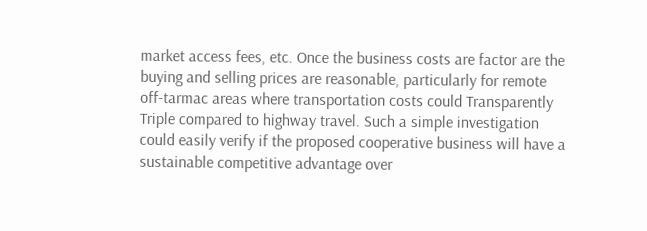market access fees, etc. Once the business costs are factor are the buying and selling prices are reasonable, particularly for remote off-tarmac areas where transportation costs could Transparently Triple compared to highway travel. Such a simple investigation could easily verify if the proposed cooperative business will have a sustainable competitive advantage over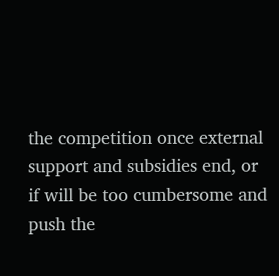the competition once external support and subsidies end, or if will be too cumbersome and push the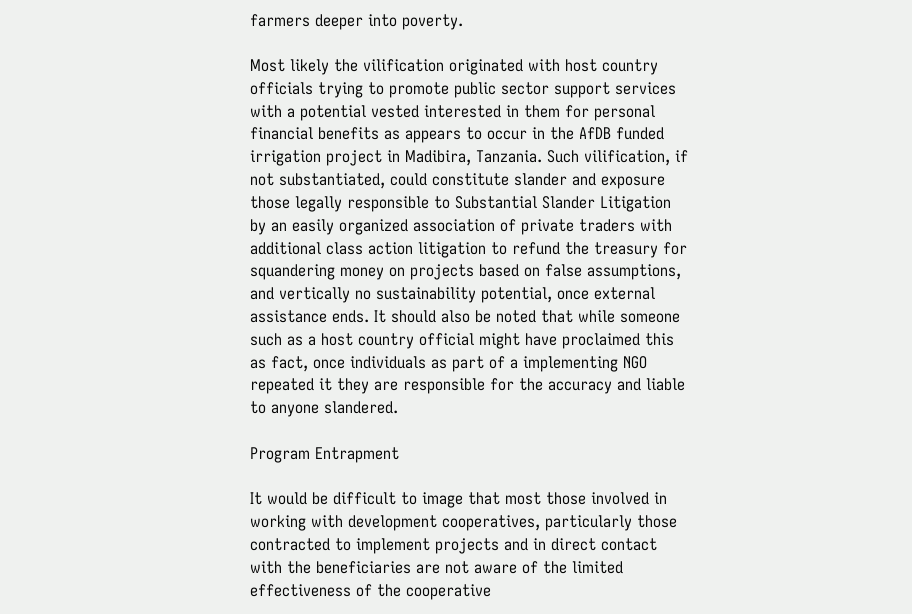farmers deeper into poverty.

Most likely the vilification originated with host country officials trying to promote public sector support services with a potential vested interested in them for personal financial benefits as appears to occur in the AfDB funded irrigation project in Madibira, Tanzania. Such vilification, if not substantiated, could constitute slander and exposure those legally responsible to Substantial Slander Litigation by an easily organized association of private traders with additional class action litigation to refund the treasury for squandering money on projects based on false assumptions, and vertically no sustainability potential, once external assistance ends. It should also be noted that while someone such as a host country official might have proclaimed this as fact, once individuals as part of a implementing NGO repeated it they are responsible for the accuracy and liable to anyone slandered.

Program Entrapment

It would be difficult to image that most those involved in working with development cooperatives, particularly those contracted to implement projects and in direct contact with the beneficiaries are not aware of the limited effectiveness of the cooperative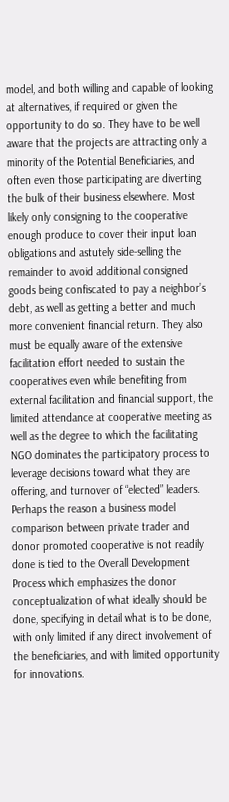model, and both willing and capable of looking at alternatives, if required or given the opportunity to do so. They have to be well aware that the projects are attracting only a minority of the Potential Beneficiaries, and often even those participating are diverting the bulk of their business elsewhere. Most likely only consigning to the cooperative enough produce to cover their input loan obligations and astutely side-selling the remainder to avoid additional consigned goods being confiscated to pay a neighbor’s debt, as well as getting a better and much more convenient financial return. They also must be equally aware of the extensive facilitation effort needed to sustain the cooperatives even while benefiting from external facilitation and financial support, the limited attendance at cooperative meeting as well as the degree to which the facilitating NGO dominates the participatory process to leverage decisions toward what they are offering, and turnover of “elected” leaders. Perhaps the reason a business model comparison between private trader and donor promoted cooperative is not readily done is tied to the Overall Development Process which emphasizes the donor conceptualization of what ideally should be done, specifying in detail what is to be done, with only limited if any direct involvement of the beneficiaries, and with limited opportunity for innovations.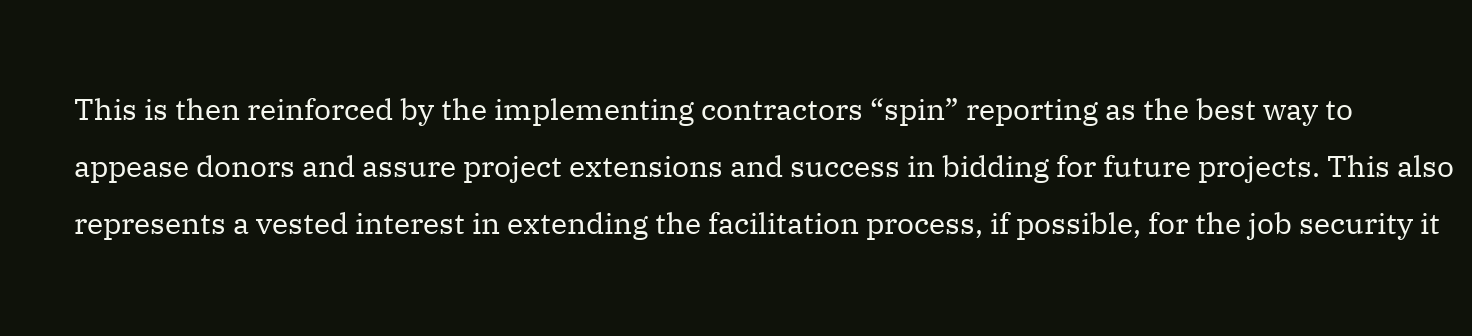This is then reinforced by the implementing contractors “spin” reporting as the best way to appease donors and assure project extensions and success in bidding for future projects. This also represents a vested interest in extending the facilitation process, if possible, for the job security it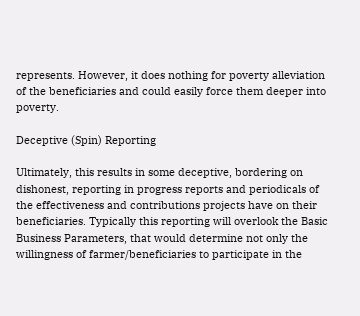represents. However, it does nothing for poverty alleviation of the beneficiaries and could easily force them deeper into poverty.

Deceptive (Spin) Reporting

Ultimately, this results in some deceptive, bordering on dishonest, reporting in progress reports and periodicals of the effectiveness and contributions projects have on their beneficiaries. Typically this reporting will overlook the Basic Business Parameters, that would determine not only the willingness of farmer/beneficiaries to participate in the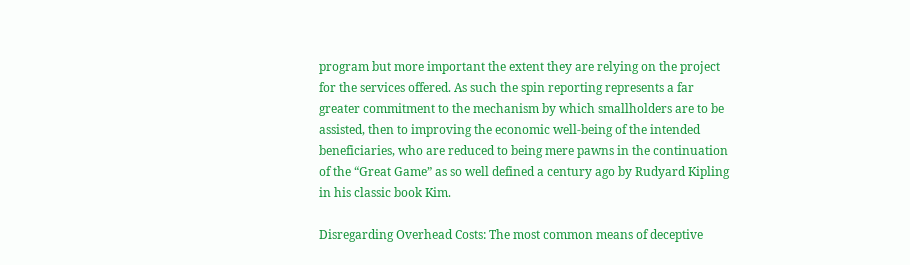program but more important the extent they are relying on the project for the services offered. As such the spin reporting represents a far greater commitment to the mechanism by which smallholders are to be assisted, then to improving the economic well-being of the intended beneficiaries, who are reduced to being mere pawns in the continuation of the “Great Game” as so well defined a century ago by Rudyard Kipling in his classic book Kim.

Disregarding Overhead Costs: The most common means of deceptive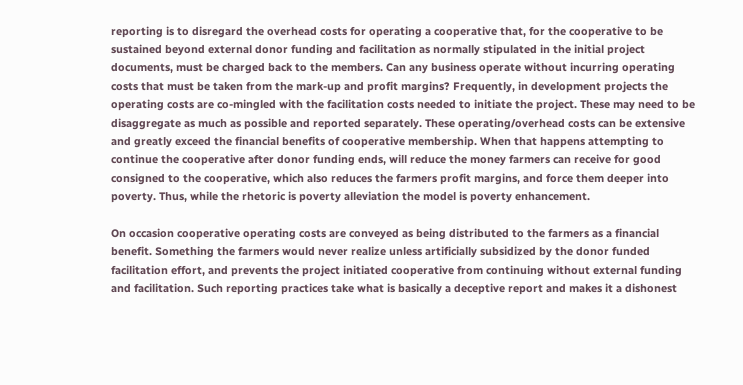reporting is to disregard the overhead costs for operating a cooperative that, for the cooperative to be sustained beyond external donor funding and facilitation as normally stipulated in the initial project documents, must be charged back to the members. Can any business operate without incurring operating costs that must be taken from the mark-up and profit margins? Frequently, in development projects the operating costs are co-mingled with the facilitation costs needed to initiate the project. These may need to be disaggregate as much as possible and reported separately. These operating/overhead costs can be extensive and greatly exceed the financial benefits of cooperative membership. When that happens attempting to continue the cooperative after donor funding ends, will reduce the money farmers can receive for good consigned to the cooperative, which also reduces the farmers profit margins, and force them deeper into poverty. Thus, while the rhetoric is poverty alleviation the model is poverty enhancement.

On occasion cooperative operating costs are conveyed as being distributed to the farmers as a financial benefit. Something the farmers would never realize unless artificially subsidized by the donor funded facilitation effort, and prevents the project initiated cooperative from continuing without external funding and facilitation. Such reporting practices take what is basically a deceptive report and makes it a dishonest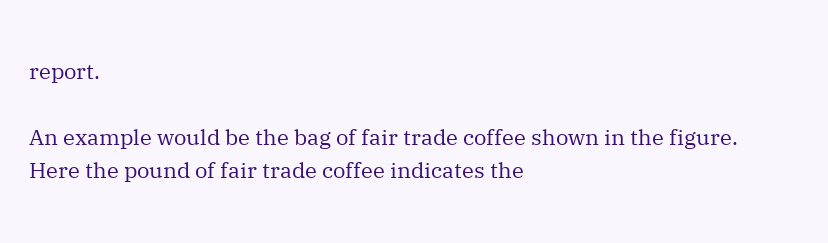report.

An example would be the bag of fair trade coffee shown in the figure. Here the pound of fair trade coffee indicates the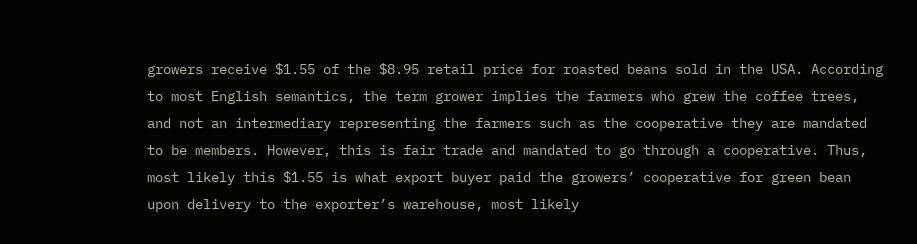growers receive $1.55 of the $8.95 retail price for roasted beans sold in the USA. According to most English semantics, the term grower implies the farmers who grew the coffee trees, and not an intermediary representing the farmers such as the cooperative they are mandated to be members. However, this is fair trade and mandated to go through a cooperative. Thus, most likely this $1.55 is what export buyer paid the growers’ cooperative for green bean upon delivery to the exporter’s warehouse, most likely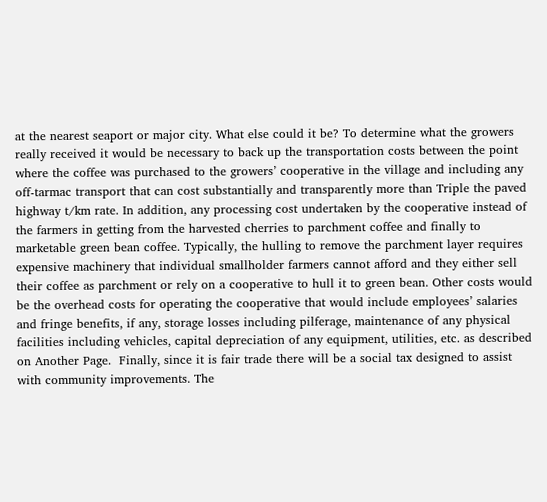at the nearest seaport or major city. What else could it be? To determine what the growers really received it would be necessary to back up the transportation costs between the point where the coffee was purchased to the growers’ cooperative in the village and including any off-tarmac transport that can cost substantially and transparently more than Triple the paved highway t/km rate. In addition, any processing cost undertaken by the cooperative instead of the farmers in getting from the harvested cherries to parchment coffee and finally to marketable green bean coffee. Typically, the hulling to remove the parchment layer requires expensive machinery that individual smallholder farmers cannot afford and they either sell their coffee as parchment or rely on a cooperative to hull it to green bean. Other costs would be the overhead costs for operating the cooperative that would include employees’ salaries and fringe benefits, if any, storage losses including pilferage, maintenance of any physical facilities including vehicles, capital depreciation of any equipment, utilities, etc. as described on Another Page.  Finally, since it is fair trade there will be a social tax designed to assist with community improvements. The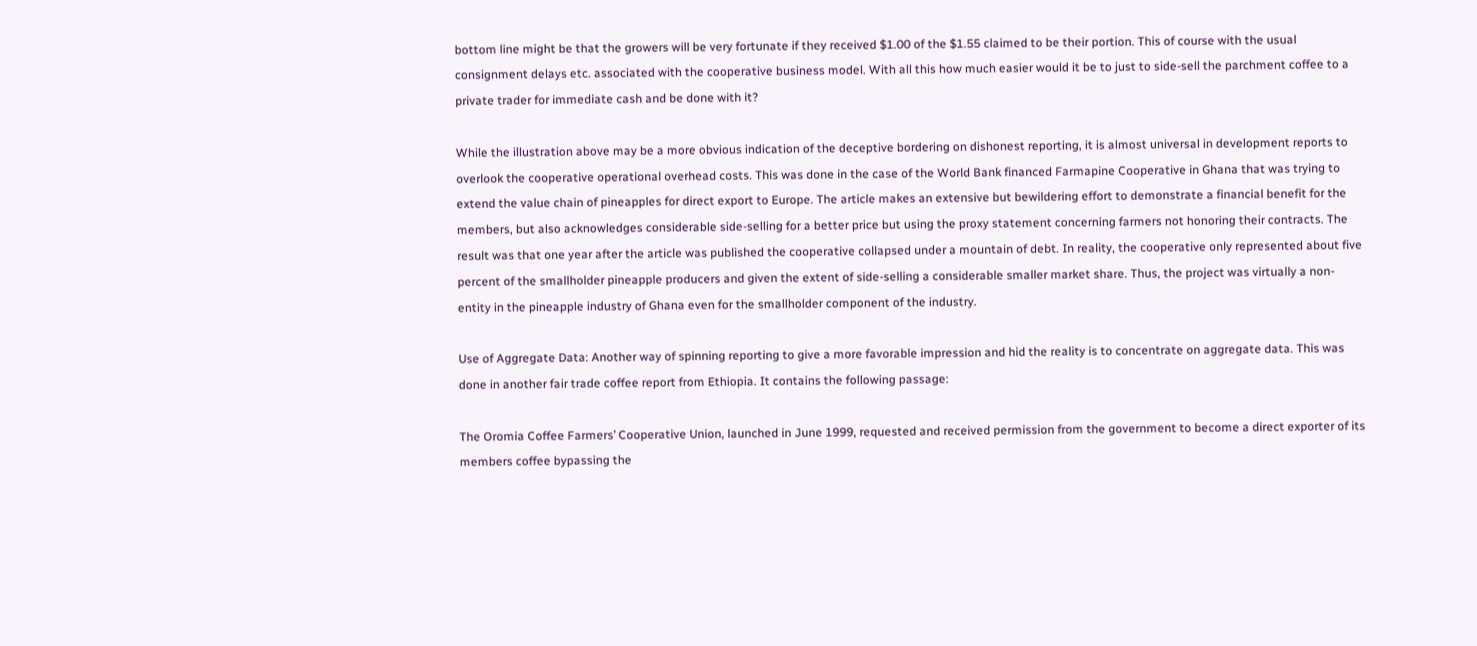bottom line might be that the growers will be very fortunate if they received $1.00 of the $1.55 claimed to be their portion. This of course with the usual consignment delays etc. associated with the cooperative business model. With all this how much easier would it be to just to side-sell the parchment coffee to a private trader for immediate cash and be done with it?

While the illustration above may be a more obvious indication of the deceptive bordering on dishonest reporting, it is almost universal in development reports to overlook the cooperative operational overhead costs. This was done in the case of the World Bank financed Farmapine Cooperative in Ghana that was trying to extend the value chain of pineapples for direct export to Europe. The article makes an extensive but bewildering effort to demonstrate a financial benefit for the members, but also acknowledges considerable side-selling for a better price but using the proxy statement concerning farmers not honoring their contracts. The result was that one year after the article was published the cooperative collapsed under a mountain of debt. In reality, the cooperative only represented about five percent of the smallholder pineapple producers and given the extent of side-selling a considerable smaller market share. Thus, the project was virtually a non-entity in the pineapple industry of Ghana even for the smallholder component of the industry.

Use of Aggregate Data: Another way of spinning reporting to give a more favorable impression and hid the reality is to concentrate on aggregate data. This was done in another fair trade coffee report from Ethiopia. It contains the following passage:

The Oromia Coffee Farmers’ Cooperative Union, launched in June 1999, requested and received permission from the government to become a direct exporter of its members coffee bypassing the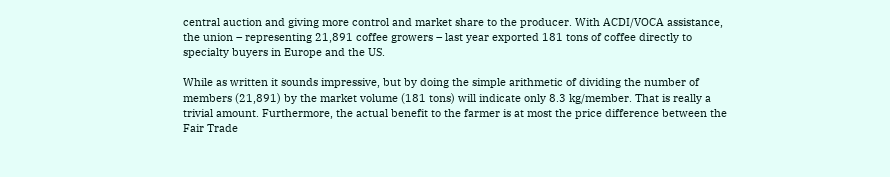central auction and giving more control and market share to the producer. With ACDI/VOCA assistance, the union – representing 21,891 coffee growers – last year exported 181 tons of coffee directly to specialty buyers in Europe and the US.

While as written it sounds impressive, but by doing the simple arithmetic of dividing the number of members (21,891) by the market volume (181 tons) will indicate only 8.3 kg/member. That is really a trivial amount. Furthermore, the actual benefit to the farmer is at most the price difference between the Fair Trade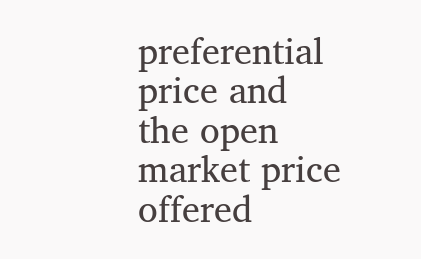preferential price and the open market price offered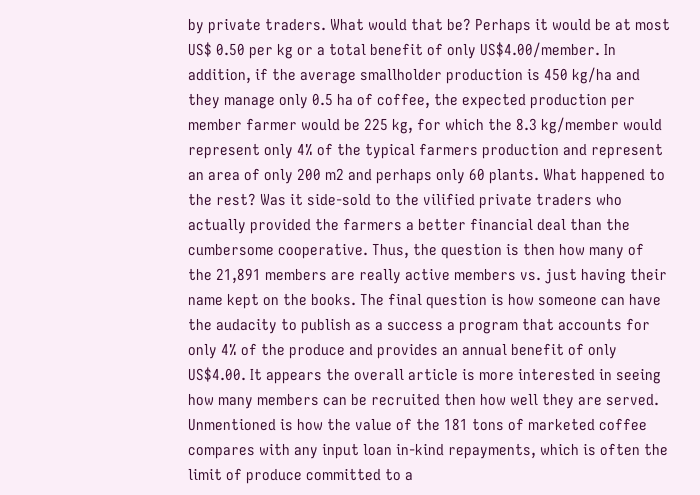by private traders. What would that be? Perhaps it would be at most US$ 0.50 per kg or a total benefit of only US$4.00/member. In addition, if the average smallholder production is 450 kg/ha and they manage only 0.5 ha of coffee, the expected production per member farmer would be 225 kg, for which the 8.3 kg/member would represent only 4% of the typical farmers production and represent an area of only 200 m2 and perhaps only 60 plants. What happened to the rest? Was it side-sold to the vilified private traders who actually provided the farmers a better financial deal than the cumbersome cooperative. Thus, the question is then how many of the 21,891 members are really active members vs. just having their name kept on the books. The final question is how someone can have the audacity to publish as a success a program that accounts for only 4% of the produce and provides an annual benefit of only US$4.00. It appears the overall article is more interested in seeing how many members can be recruited then how well they are served. Unmentioned is how the value of the 181 tons of marketed coffee compares with any input loan in-kind repayments, which is often the limit of produce committed to a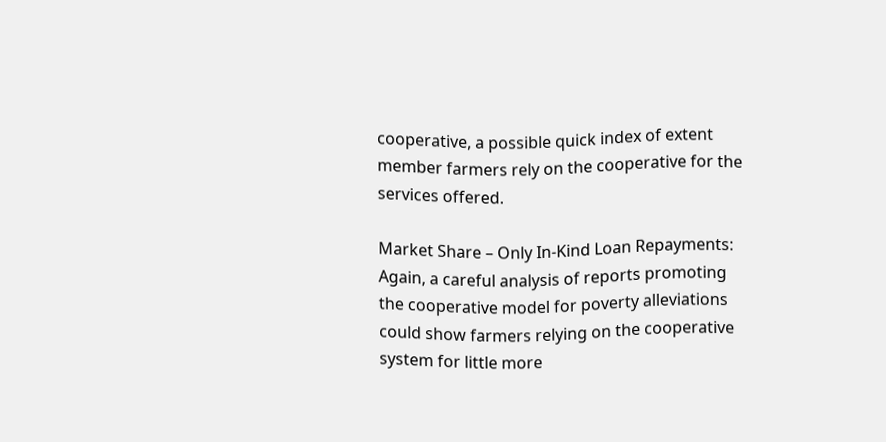cooperative, a possible quick index of extent member farmers rely on the cooperative for the services offered.

Market Share – Only In-Kind Loan Repayments: Again, a careful analysis of reports promoting the cooperative model for poverty alleviations could show farmers relying on the cooperative system for little more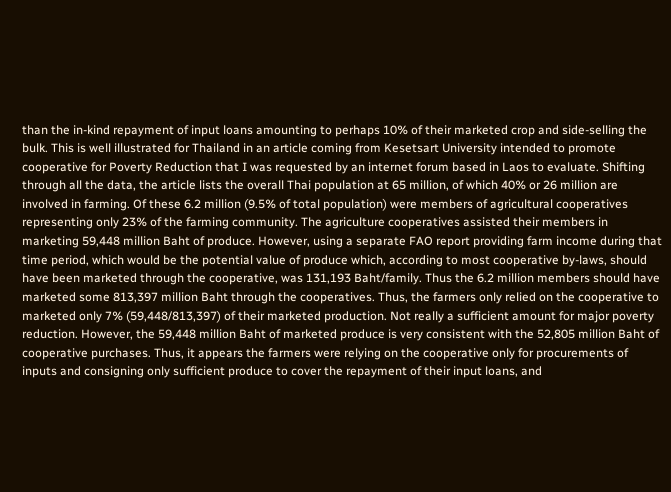than the in-kind repayment of input loans amounting to perhaps 10% of their marketed crop and side-selling the bulk. This is well illustrated for Thailand in an article coming from Kesetsart University intended to promote cooperative for Poverty Reduction that I was requested by an internet forum based in Laos to evaluate. Shifting through all the data, the article lists the overall Thai population at 65 million, of which 40% or 26 million are involved in farming. Of these 6.2 million (9.5% of total population) were members of agricultural cooperatives representing only 23% of the farming community. The agriculture cooperatives assisted their members in marketing 59,448 million Baht of produce. However, using a separate FAO report providing farm income during that time period, which would be the potential value of produce which, according to most cooperative by-laws, should have been marketed through the cooperative, was 131,193 Baht/family. Thus the 6.2 million members should have marketed some 813,397 million Baht through the cooperatives. Thus, the farmers only relied on the cooperative to marketed only 7% (59,448/813,397) of their marketed production. Not really a sufficient amount for major poverty reduction. However, the 59,448 million Baht of marketed produce is very consistent with the 52,805 million Baht of cooperative purchases. Thus, it appears the farmers were relying on the cooperative only for procurements of inputs and consigning only sufficient produce to cover the repayment of their input loans, and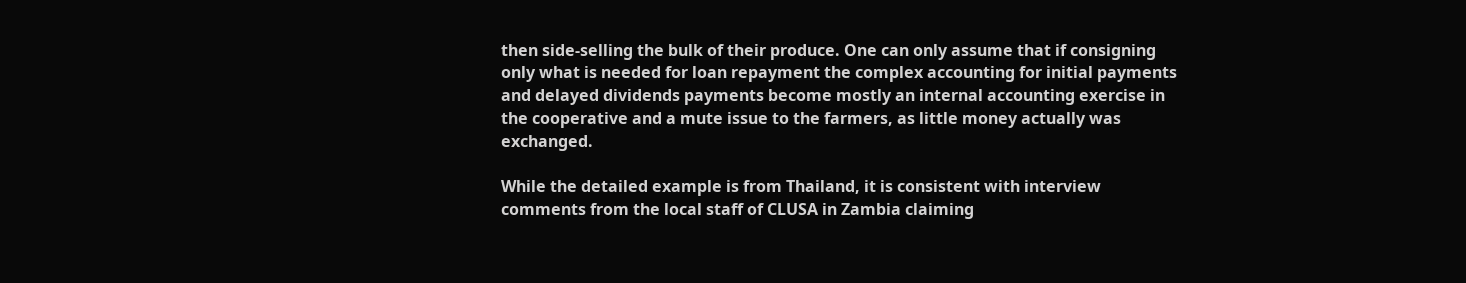then side-selling the bulk of their produce. One can only assume that if consigning only what is needed for loan repayment the complex accounting for initial payments and delayed dividends payments become mostly an internal accounting exercise in the cooperative and a mute issue to the farmers, as little money actually was exchanged.

While the detailed example is from Thailand, it is consistent with interview comments from the local staff of CLUSA in Zambia claiming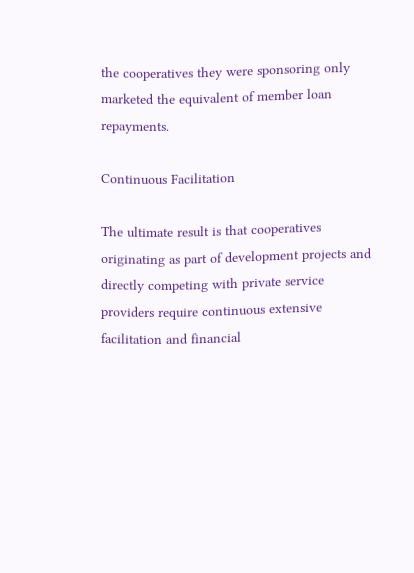the cooperatives they were sponsoring only marketed the equivalent of member loan repayments.

Continuous Facilitation

The ultimate result is that cooperatives originating as part of development projects and directly competing with private service providers require continuous extensive facilitation and financial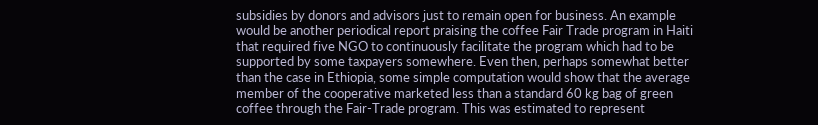subsidies by donors and advisors just to remain open for business. An example would be another periodical report praising the coffee Fair Trade program in Haiti that required five NGO to continuously facilitate the program which had to be supported by some taxpayers somewhere. Even then, perhaps somewhat better than the case in Ethiopia, some simple computation would show that the average member of the cooperative marketed less than a standard 60 kg bag of green coffee through the Fair-Trade program. This was estimated to represent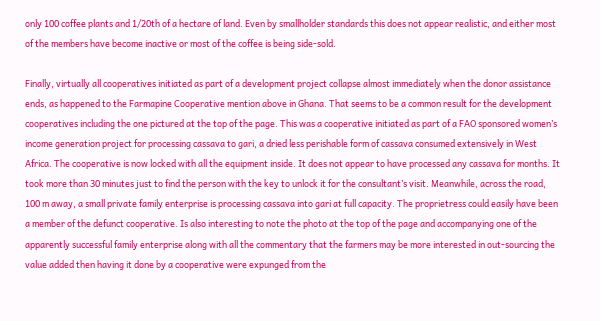only 100 coffee plants and 1/20th of a hectare of land. Even by smallholder standards this does not appear realistic, and either most of the members have become inactive or most of the coffee is being side-sold.

Finally, virtually all cooperatives initiated as part of a development project collapse almost immediately when the donor assistance ends, as happened to the Farmapine Cooperative mention above in Ghana. That seems to be a common result for the development cooperatives including the one pictured at the top of the page. This was a cooperative initiated as part of a FAO sponsored women’s income generation project for processing cassava to gari, a dried less perishable form of cassava consumed extensively in West Africa. The cooperative is now locked with all the equipment inside. It does not appear to have processed any cassava for months. It took more than 30 minutes just to find the person with the key to unlock it for the consultant’s visit. Meanwhile, across the road, 100 m away, a small private family enterprise is processing cassava into gari at full capacity. The proprietress could easily have been a member of the defunct cooperative. Is also interesting to note the photo at the top of the page and accompanying one of the apparently successful family enterprise along with all the commentary that the farmers may be more interested in out-sourcing the value added then having it done by a cooperative were expunged from the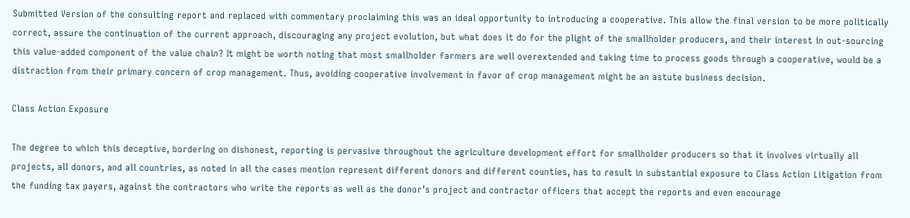Submitted Version of the consulting report and replaced with commentary proclaiming this was an ideal opportunity to introducing a cooperative. This allow the final version to be more politically correct, assure the continuation of the current approach, discouraging any project evolution, but what does it do for the plight of the smallholder producers, and their interest in out-sourcing this value-added component of the value chain? It might be worth noting that most smallholder farmers are well overextended and taking time to process goods through a cooperative, would be a distraction from their primary concern of crop management. Thus, avoiding cooperative involvement in favor of crop management might be an astute business decision.

Class Action Exposure

The degree to which this deceptive, bordering on dishonest, reporting is pervasive throughout the agriculture development effort for smallholder producers so that it involves virtually all projects, all donors, and all countries, as noted in all the cases mention represent different donors and different counties, has to result in substantial exposure to Class Action Litigation from the funding tax payers, against the contractors who write the reports as well as the donor’s project and contractor officers that accept the reports and even encourage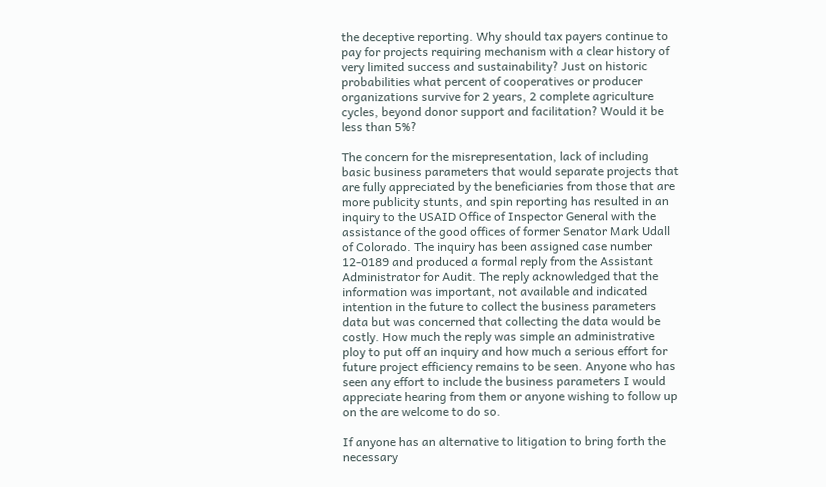the deceptive reporting. Why should tax payers continue to pay for projects requiring mechanism with a clear history of very limited success and sustainability? Just on historic probabilities what percent of cooperatives or producer organizations survive for 2 years, 2 complete agriculture cycles, beyond donor support and facilitation? Would it be less than 5%?

The concern for the misrepresentation, lack of including basic business parameters that would separate projects that are fully appreciated by the beneficiaries from those that are more publicity stunts, and spin reporting has resulted in an inquiry to the USAID Office of Inspector General with the assistance of the good offices of former Senator Mark Udall of Colorado. The inquiry has been assigned case number 12-0189 and produced a formal reply from the Assistant Administrator for Audit. The reply acknowledged that the information was important, not available and indicated intention in the future to collect the business parameters data but was concerned that collecting the data would be costly. How much the reply was simple an administrative ploy to put off an inquiry and how much a serious effort for future project efficiency remains to be seen. Anyone who has seen any effort to include the business parameters I would appreciate hearing from them or anyone wishing to follow up on the are welcome to do so.

If anyone has an alternative to litigation to bring forth the necessary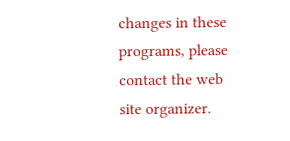changes in these programs, please contact the web site organizer.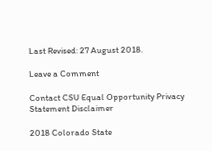Last Revised: 27 August 2018.

Leave a Comment

Contact CSU Equal Opportunity Privacy Statement Disclaimer

2018 Colorado State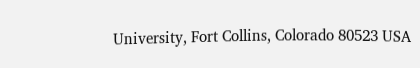University, Fort Collins, Colorado 80523 USA